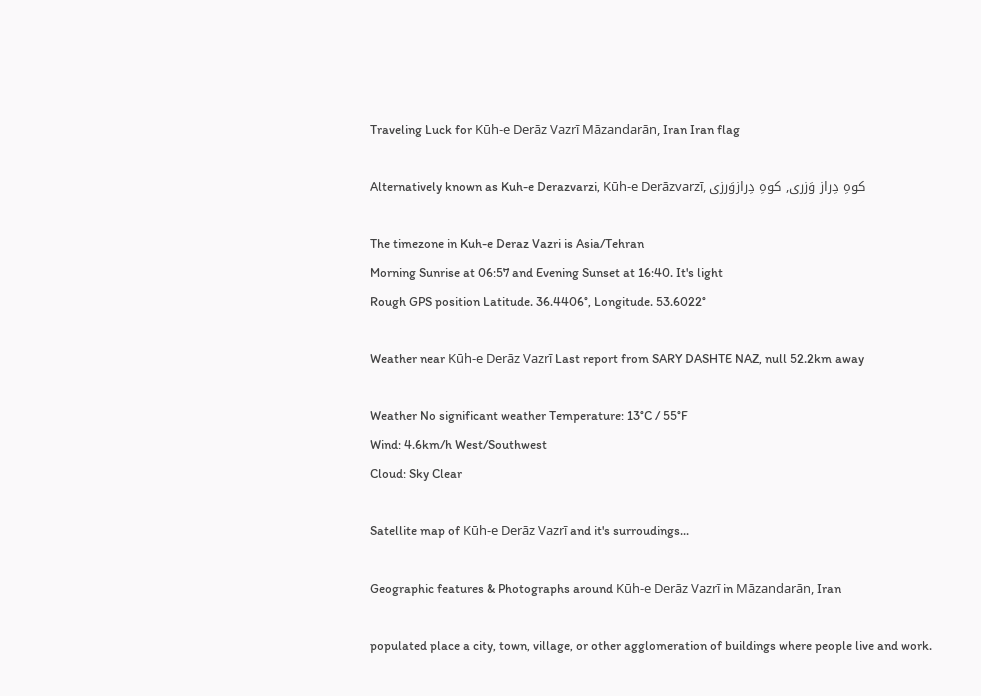Traveling Luck for Kūh-e Derāz Vazrī Māzandarān, Iran Iran flag

Alternatively known as Kuh-e Derazvarzi, Kūh-e Derāzvarzī, كوهِ دِراز وَزری, كوهِ دِرازوَرزی

The timezone in Kuh-e Deraz Vazri is Asia/Tehran
Morning Sunrise at 06:57 and Evening Sunset at 16:40. It's light
Rough GPS position Latitude. 36.4406°, Longitude. 53.6022°

Weather near Kūh-e Derāz Vazrī Last report from SARY DASHTE NAZ, null 52.2km away

Weather No significant weather Temperature: 13°C / 55°F
Wind: 4.6km/h West/Southwest
Cloud: Sky Clear

Satellite map of Kūh-e Derāz Vazrī and it's surroudings...

Geographic features & Photographs around Kūh-e Derāz Vazrī in Māzandarān, Iran

populated place a city, town, village, or other agglomeration of buildings where people live and work.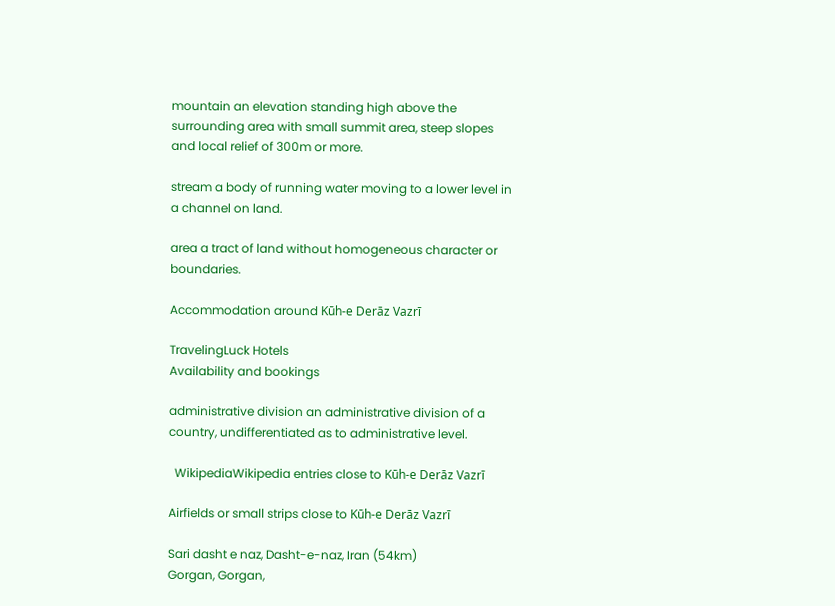mountain an elevation standing high above the surrounding area with small summit area, steep slopes and local relief of 300m or more.

stream a body of running water moving to a lower level in a channel on land.

area a tract of land without homogeneous character or boundaries.

Accommodation around Kūh-e Derāz Vazrī

TravelingLuck Hotels
Availability and bookings

administrative division an administrative division of a country, undifferentiated as to administrative level.

  WikipediaWikipedia entries close to Kūh-e Derāz Vazrī

Airfields or small strips close to Kūh-e Derāz Vazrī

Sari dasht e naz, Dasht-e-naz, Iran (54km)
Gorgan, Gorgan,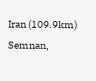Iran (109.9km)
Semnan,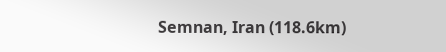Semnan, Iran (118.6km)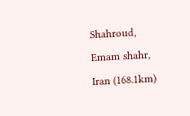Shahroud, Emam shahr, Iran (168.1km)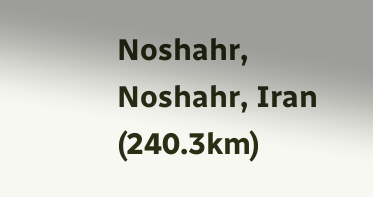Noshahr, Noshahr, Iran (240.3km)